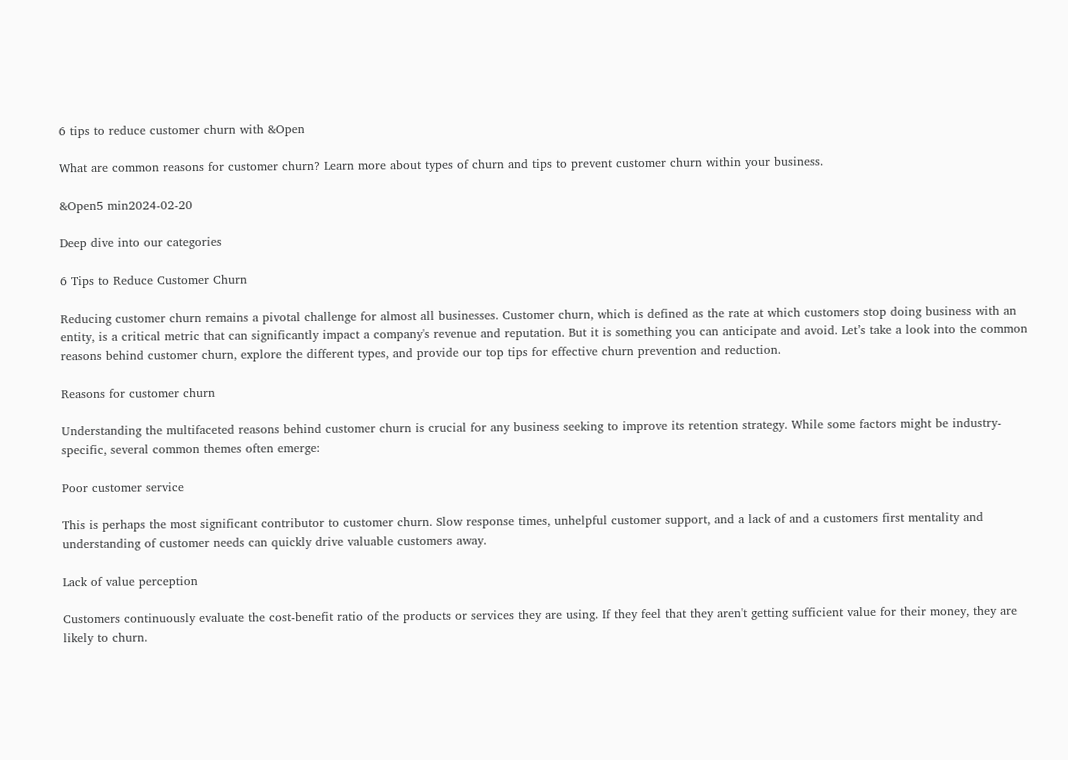6 tips to reduce customer churn with &Open

What are common reasons for customer churn? Learn more about types of churn and tips to prevent customer churn within your business.

&Open5 min2024-02-20

Deep dive into our categories

6 Tips to Reduce Customer Churn

Reducing customer churn remains a pivotal challenge for almost all businesses. Customer churn, which is defined as the rate at which customers stop doing business with an entity, is a critical metric that can significantly impact a company's revenue and reputation. But it is something you can anticipate and avoid. Let’s take a look into the common reasons behind customer churn, explore the different types, and provide our top tips for effective churn prevention and reduction.

Reasons for customer churn

Understanding the multifaceted reasons behind customer churn is crucial for any business seeking to improve its retention strategy. While some factors might be industry-specific, several common themes often emerge:

Poor customer service

This is perhaps the most significant contributor to customer churn. Slow response times, unhelpful customer support, and a lack of and a customers first mentality and understanding of customer needs can quickly drive valuable customers away.

Lack of value perception

Customers continuously evaluate the cost-benefit ratio of the products or services they are using. If they feel that they aren't getting sufficient value for their money, they are likely to churn.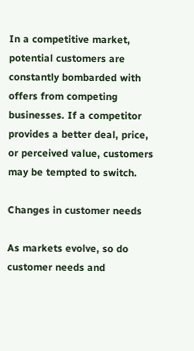In a competitive market, potential customers are constantly bombarded with offers from competing businesses. If a competitor provides a better deal, price, or perceived value, customers may be tempted to switch.

Changes in customer needs

As markets evolve, so do customer needs and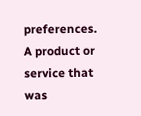preferences. A product or service that was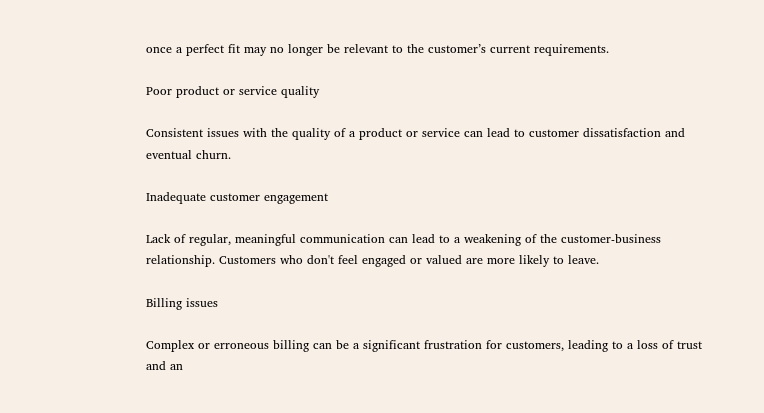once a perfect fit may no longer be relevant to the customer’s current requirements.

Poor product or service quality

Consistent issues with the quality of a product or service can lead to customer dissatisfaction and eventual churn.

Inadequate customer engagement

Lack of regular, meaningful communication can lead to a weakening of the customer-business relationship. Customers who don't feel engaged or valued are more likely to leave.

Billing issues

Complex or erroneous billing can be a significant frustration for customers, leading to a loss of trust and an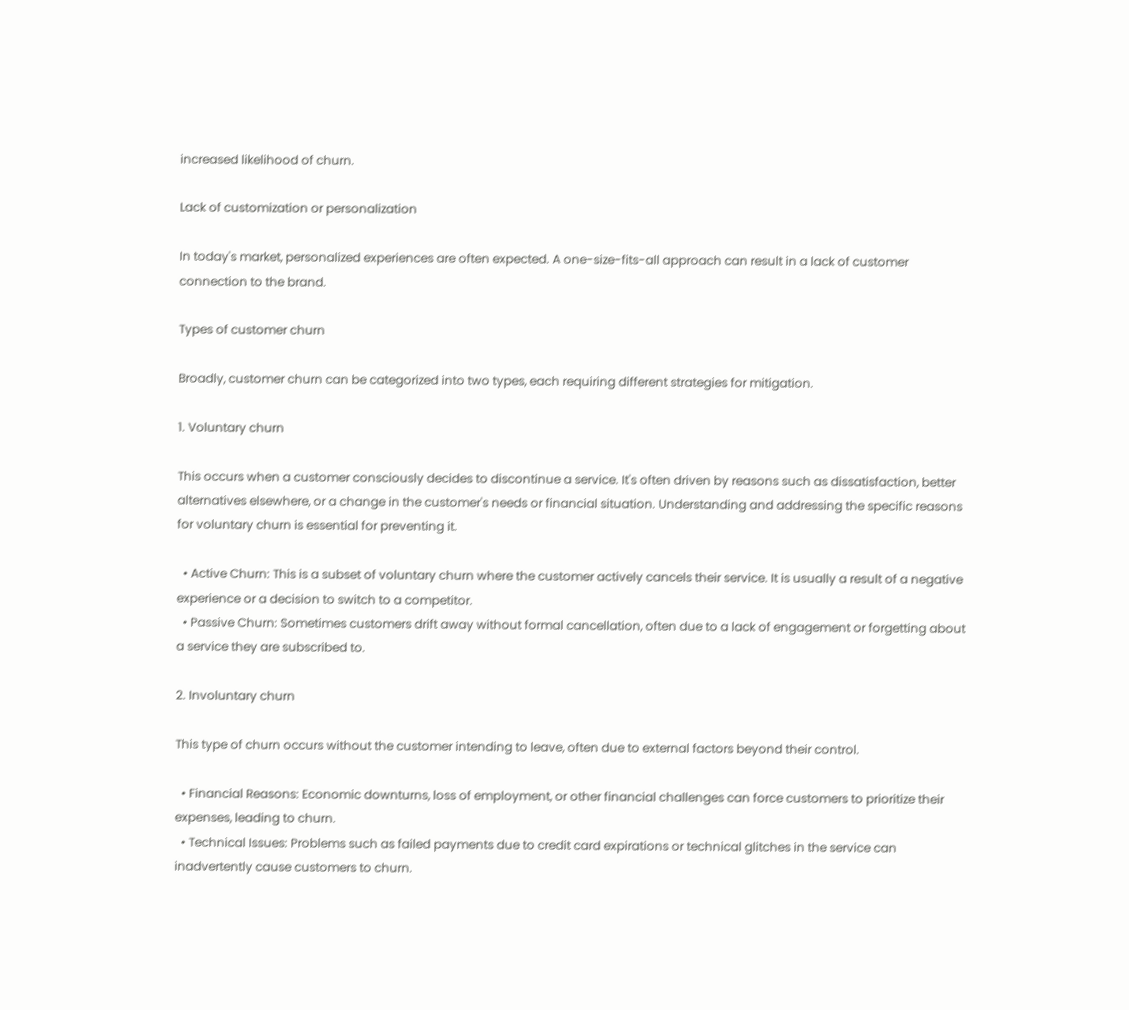increased likelihood of churn.

Lack of customization or personalization

In today's market, personalized experiences are often expected. A one-size-fits-all approach can result in a lack of customer connection to the brand.

Types of customer churn

Broadly, customer churn can be categorized into two types, each requiring different strategies for mitigation.

1. Voluntary churn

This occurs when a customer consciously decides to discontinue a service. It's often driven by reasons such as dissatisfaction, better alternatives elsewhere, or a change in the customer's needs or financial situation. Understanding and addressing the specific reasons for voluntary churn is essential for preventing it.

  • Active Churn: This is a subset of voluntary churn where the customer actively cancels their service. It is usually a result of a negative experience or a decision to switch to a competitor.
  • Passive Churn: Sometimes customers drift away without formal cancellation, often due to a lack of engagement or forgetting about a service they are subscribed to.

2. Involuntary churn

This type of churn occurs without the customer intending to leave, often due to external factors beyond their control.

  • Financial Reasons: Economic downturns, loss of employment, or other financial challenges can force customers to prioritize their expenses, leading to churn.
  • Technical Issues: Problems such as failed payments due to credit card expirations or technical glitches in the service can inadvertently cause customers to churn.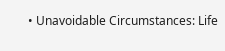• Unavoidable Circumstances: Life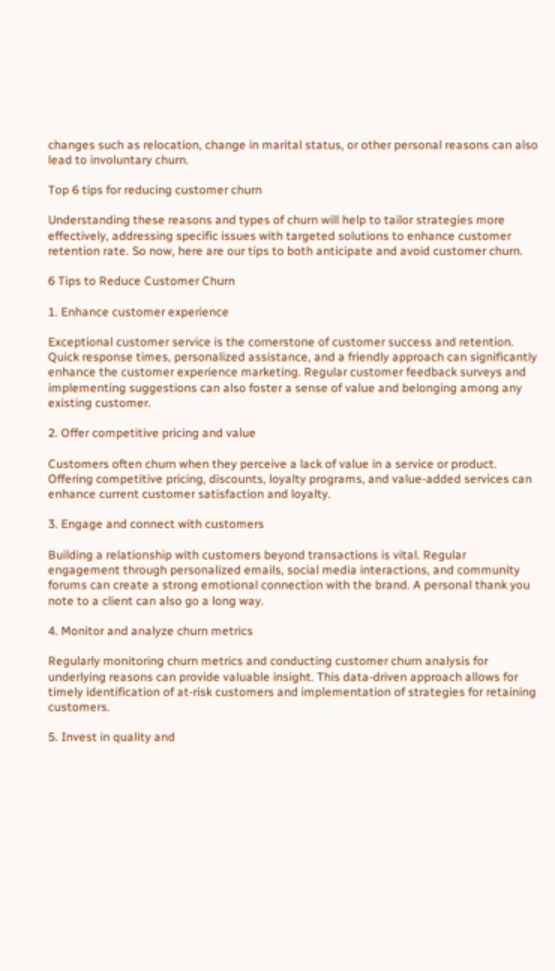changes such as relocation, change in marital status, or other personal reasons can also lead to involuntary churn.

Top 6 tips for reducing customer churn

Understanding these reasons and types of churn will help to tailor strategies more effectively, addressing specific issues with targeted solutions to enhance customer retention rate. So now, here are our tips to both anticipate and avoid customer churn.

6 Tips to Reduce Customer Churn

1. Enhance customer experience

Exceptional customer service is the cornerstone of customer success and retention. Quick response times, personalized assistance, and a friendly approach can significantly enhance the customer experience marketing. Regular customer feedback surveys and implementing suggestions can also foster a sense of value and belonging among any existing customer.

2. Offer competitive pricing and value

Customers often churn when they perceive a lack of value in a service or product. Offering competitive pricing, discounts, loyalty programs, and value-added services can enhance current customer satisfaction and loyalty.

3. Engage and connect with customers

Building a relationship with customers beyond transactions is vital. Regular engagement through personalized emails, social media interactions, and community forums can create a strong emotional connection with the brand. A personal thank you note to a client can also go a long way.

4. Monitor and analyze churn metrics

Regularly monitoring churn metrics and conducting customer churn analysis for underlying reasons can provide valuable insight. This data-driven approach allows for timely identification of at-risk customers and implementation of strategies for retaining customers.

5. Invest in quality and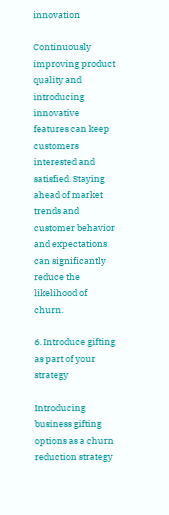innovation

Continuously improving product quality and introducing innovative features can keep customers interested and satisfied. Staying ahead of market trends and customer behavior and expectations can significantly reduce the likelihood of churn.

6. Introduce gifting as part of your strategy

Introducing business gifting options as a churn reduction strategy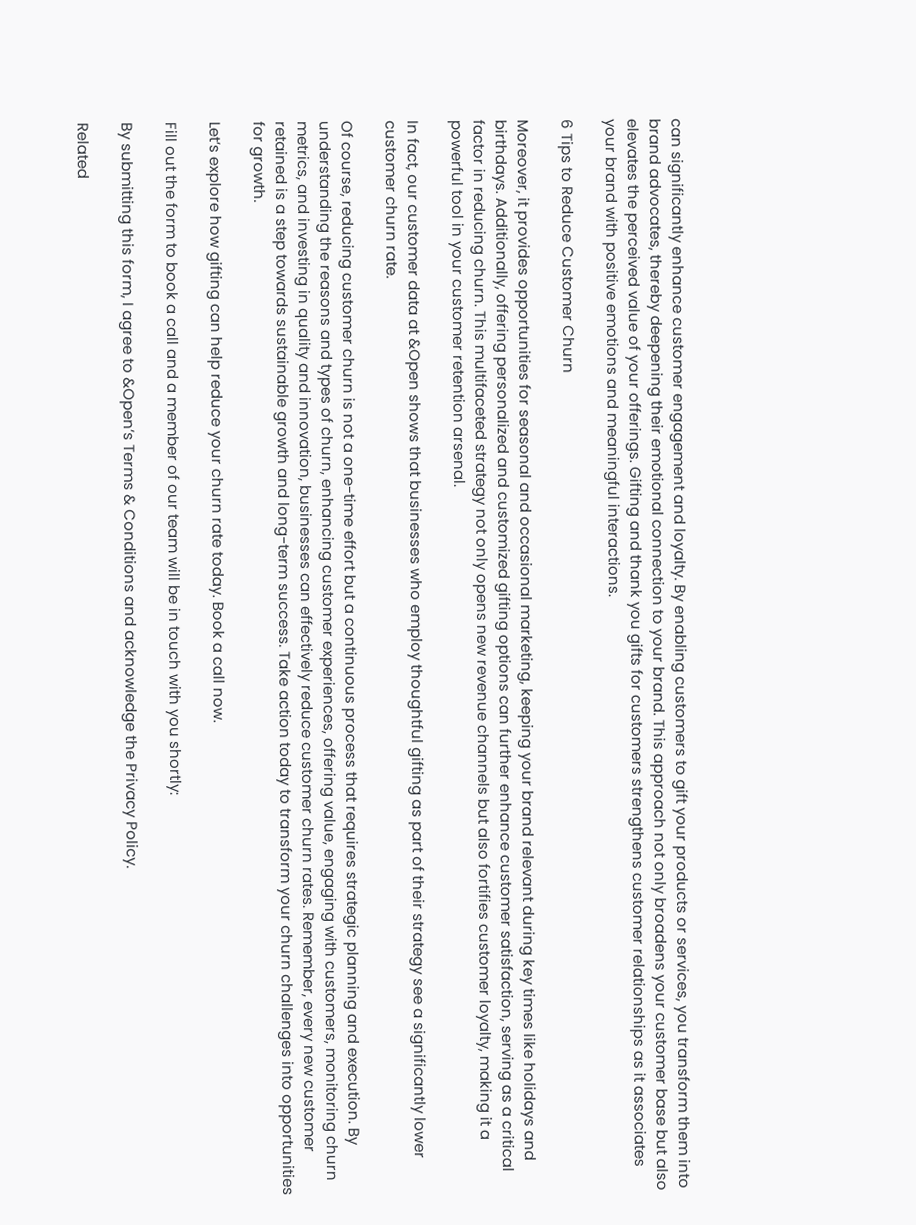can significantly enhance customer engagement and loyalty. By enabling customers to gift your products or services, you transform them into brand advocates, thereby deepening their emotional connection to your brand. This approach not only broadens your customer base but also elevates the perceived value of your offerings. Gifting and thank you gifts for customers strengthens customer relationships as it associates your brand with positive emotions and meaningful interactions.

6 Tips to Reduce Customer Churn

Moreover, it provides opportunities for seasonal and occasional marketing, keeping your brand relevant during key times like holidays and birthdays. Additionally, offering personalized and customized gifting options can further enhance customer satisfaction, serving as a critical factor in reducing churn. This multifaceted strategy not only opens new revenue channels but also fortifies customer loyalty, making it a powerful tool in your customer retention arsenal.

In fact, our customer data at &Open shows that businesses who employ thoughtful gifting as part of their strategy see a significantly lower customer churn rate.

Of course, reducing customer churn is not a one-time effort but a continuous process that requires strategic planning and execution. By understanding the reasons and types of churn, enhancing customer experiences, offering value, engaging with customers, monitoring churn metrics, and investing in quality and innovation, businesses can effectively reduce customer churn rates. Remember, every new customer retained is a step towards sustainable growth and long-term success. Take action today to transform your churn challenges into opportunities for growth.

Let’s explore how gifting can help reduce your churn rate today. Book a call now.

Fill out the form to book a call and a member of our team will be in touch with you shortly:

By submitting this form, I agree to &Open’s Terms & Conditions and acknowledge the Privacy Policy.

Related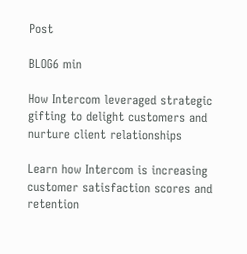Post

BLOG6 min

How Intercom leveraged strategic gifting to delight customers and nurture client relationships

Learn how Intercom is increasing customer satisfaction scores and retention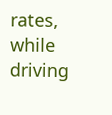rates, while driving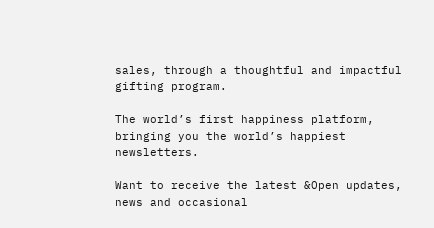sales, through a thoughtful and impactful gifting program.

The world’s first happiness platform, bringing you the world’s happiest newsletters.

Want to receive the latest &Open updates, news and occasional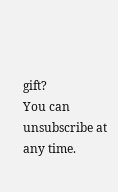gift?
You can unsubscribe at any time.